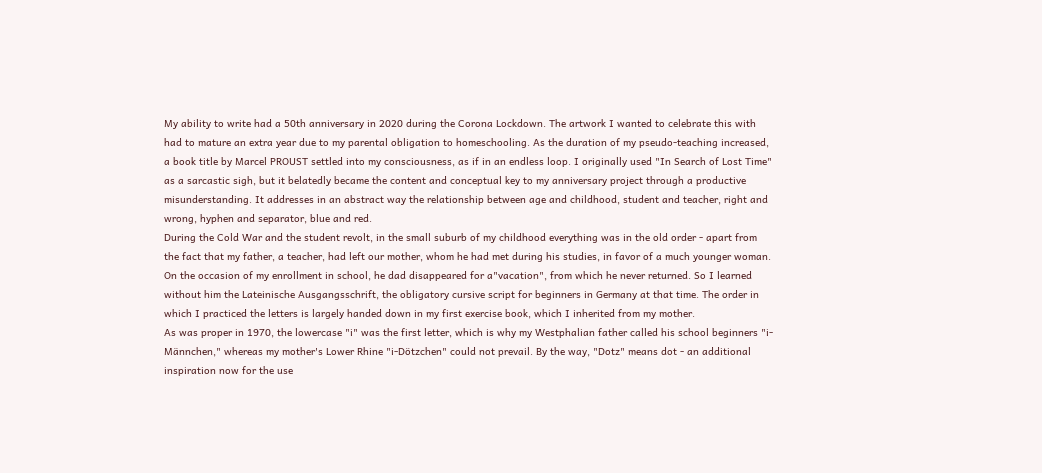My ability to write had a 50th anniversary in 2020 during the Corona Lockdown. The artwork I wanted to celebrate this with had to mature an extra year due to my parental obligation to homeschooling. As the duration of my pseudo-teaching increased, a book title by Marcel PROUST settled into my consciousness, as if in an endless loop. I originally used "In Search of Lost Time" as a sarcastic sigh, but it belatedly became the content and conceptual key to my anniversary project through a productive misunderstanding. It addresses in an abstract way the relationship between age and childhood, student and teacher, right and wrong, hyphen and separator, blue and red.
During the Cold War and the student revolt, in the small suburb of my childhood everything was in the old order - apart from the fact that my father, a teacher, had left our mother, whom he had met during his studies, in favor of a much younger woman. On the occasion of my enrollment in school, he dad disappeared for a"vacation", from which he never returned. So I learned without him the Lateinische Ausgangsschrift, the obligatory cursive script for beginners in Germany at that time. The order in which I practiced the letters is largely handed down in my first exercise book, which I inherited from my mother.
As was proper in 1970, the lowercase "i" was the first letter, which is why my Westphalian father called his school beginners "i-Männchen," whereas my mother's Lower Rhine "i-Dötzchen" could not prevail. By the way, "Dotz" means dot - an additional inspiration now for the use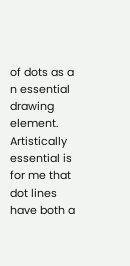of dots as a n essential drawing element. Artistically essential is for me that dot lines have both a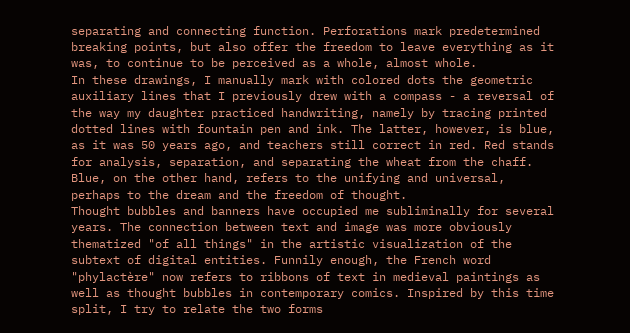separating and connecting function. Perforations mark predetermined breaking points, but also offer the freedom to leave everything as it was, to continue to be perceived as a whole, almost whole.
In these drawings, I manually mark with colored dots the geometric auxiliary lines that I previously drew with a compass - a reversal of the way my daughter practiced handwriting, namely by tracing printed dotted lines with fountain pen and ink. The latter, however, is blue, as it was 50 years ago, and teachers still correct in red. Red stands for analysis, separation, and separating the wheat from the chaff. Blue, on the other hand, refers to the unifying and universal, perhaps to the dream and the freedom of thought.
Thought bubbles and banners have occupied me subliminally for several years. The connection between text and image was more obviously thematized "of all things" in the artistic visualization of the subtext of digital entities. Funnily enough, the French word "phylactère" now refers to ribbons of text in medieval paintings as well as thought bubbles in contemporary comics. Inspired by this time split, I try to relate the two forms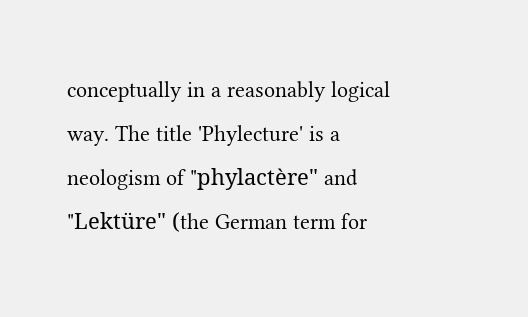conceptually in a reasonably logical way. The title 'Phylecture' is a neologism of "phylactère" and "Lektüre" (the German term for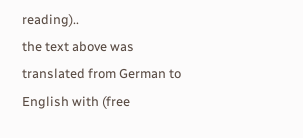reading)..
the text above was translated from German to English with (free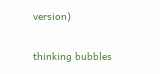version)

thinking bubbles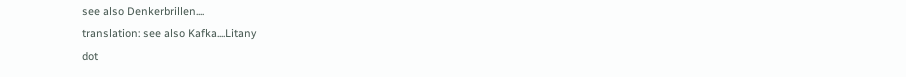see also Denkerbrillen....
translation: see also Kafka....Litany
dot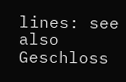lines: see also Geschloss